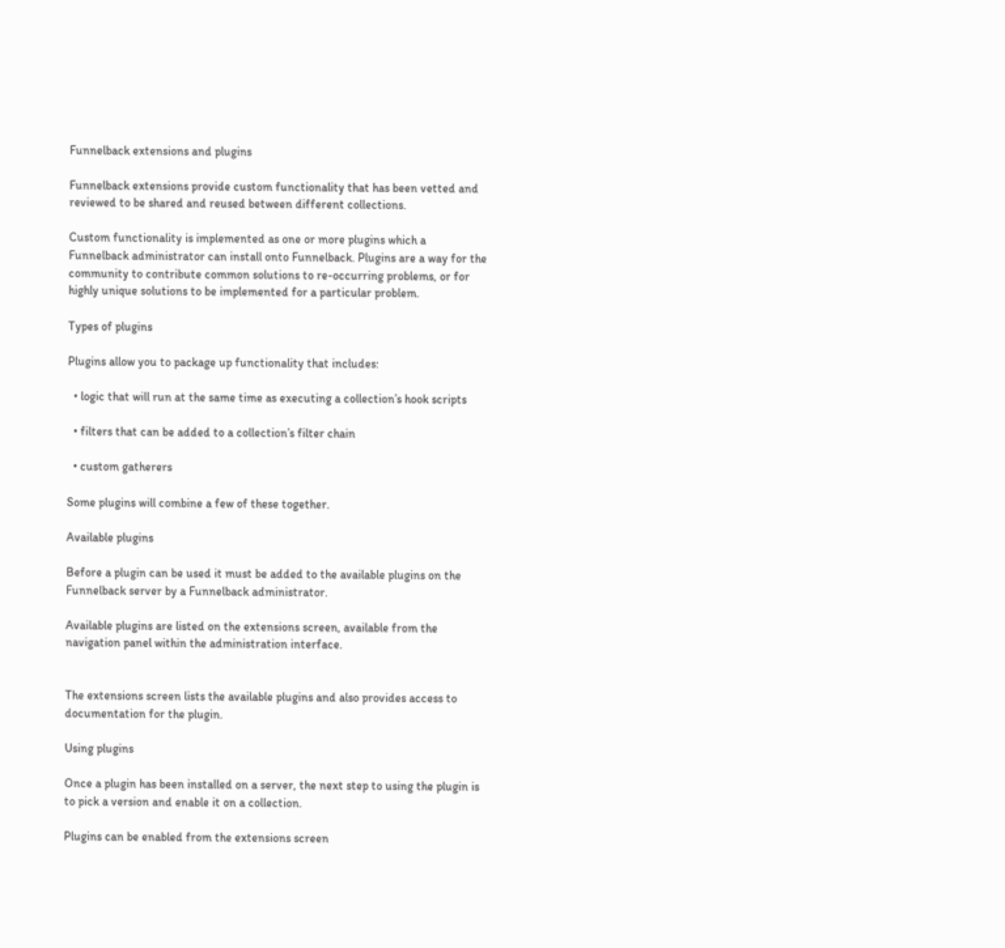Funnelback extensions and plugins

Funnelback extensions provide custom functionality that has been vetted and reviewed to be shared and reused between different collections.

Custom functionality is implemented as one or more plugins which a Funnelback administrator can install onto Funnelback. Plugins are a way for the community to contribute common solutions to re-occurring problems, or for highly unique solutions to be implemented for a particular problem.

Types of plugins

Plugins allow you to package up functionality that includes:

  • logic that will run at the same time as executing a collection’s hook scripts

  • filters that can be added to a collection’s filter chain

  • custom gatherers

Some plugins will combine a few of these together.

Available plugins

Before a plugin can be used it must be added to the available plugins on the Funnelback server by a Funnelback administrator.

Available plugins are listed on the extensions screen, available from the navigation panel within the administration interface.


The extensions screen lists the available plugins and also provides access to documentation for the plugin.

Using plugins

Once a plugin has been installed on a server, the next step to using the plugin is to pick a version and enable it on a collection.

Plugins can be enabled from the extensions screen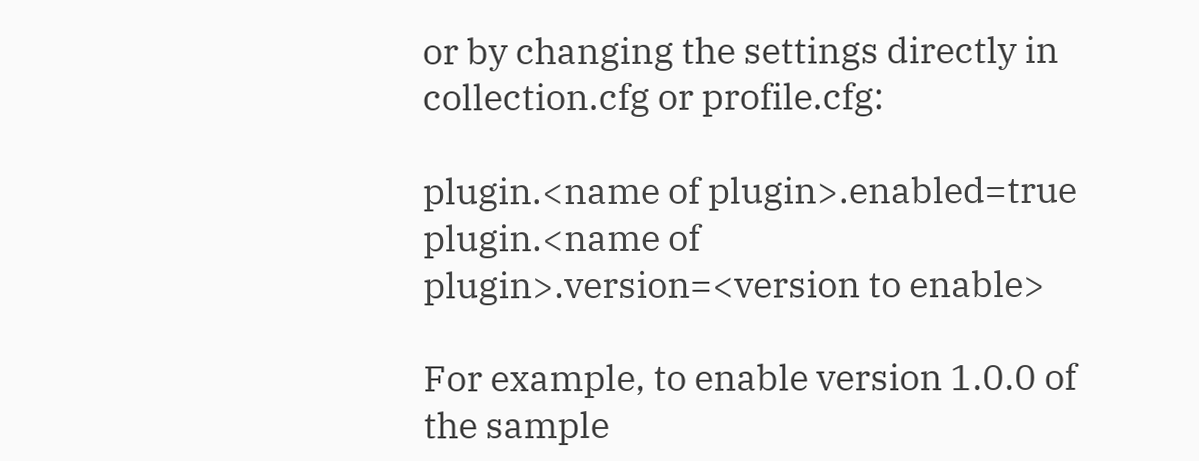or by changing the settings directly in collection.cfg or profile.cfg:

plugin.<name of plugin>.enabled=true
plugin.<name of plugin>.version=<version to enable>

For example, to enable version 1.0.0 of the sample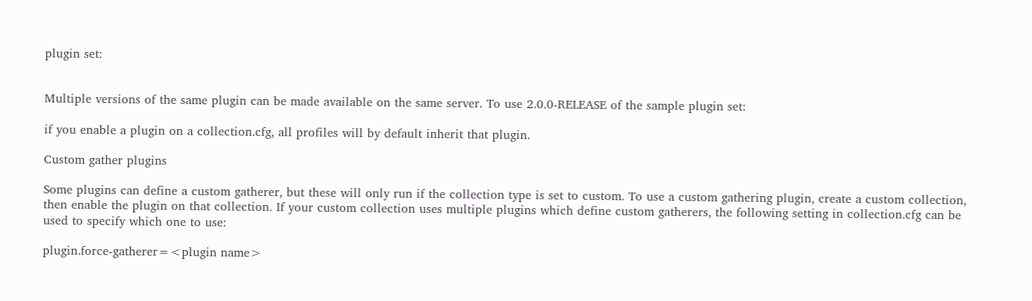plugin set:


Multiple versions of the same plugin can be made available on the same server. To use 2.0.0-RELEASE of the sample plugin set:

if you enable a plugin on a collection.cfg, all profiles will by default inherit that plugin.

Custom gather plugins

Some plugins can define a custom gatherer, but these will only run if the collection type is set to custom. To use a custom gathering plugin, create a custom collection, then enable the plugin on that collection. If your custom collection uses multiple plugins which define custom gatherers, the following setting in collection.cfg can be used to specify which one to use:

plugin.force-gatherer=<plugin name>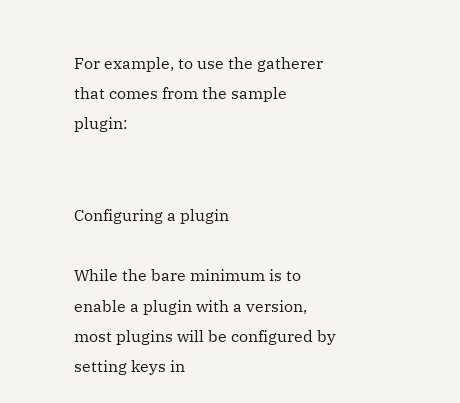For example, to use the gatherer that comes from the sample plugin:


Configuring a plugin

While the bare minimum is to enable a plugin with a version, most plugins will be configured by setting keys in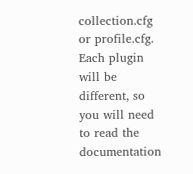collection.cfg or profile.cfg. Each plugin will be different, so you will need to read the documentation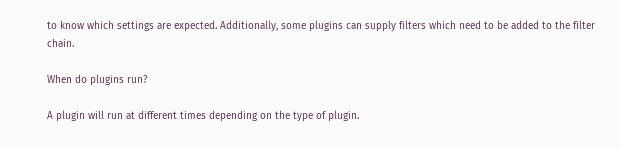to know which settings are expected. Additionally, some plugins can supply filters which need to be added to the filter chain.

When do plugins run?

A plugin will run at different times depending on the type of plugin.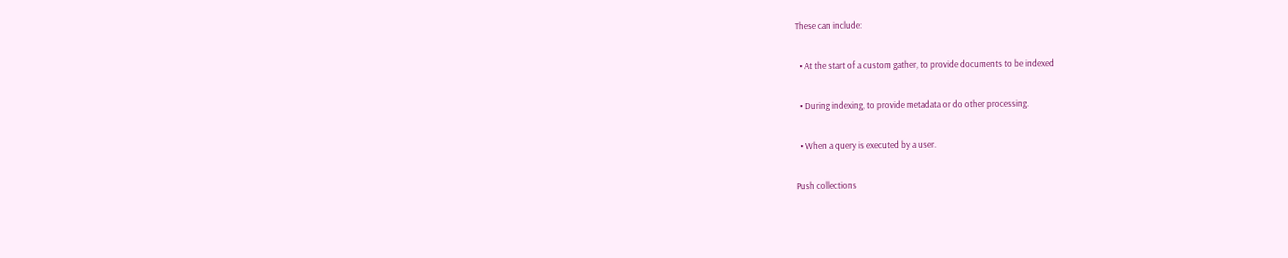These can include:

  • At the start of a custom gather, to provide documents to be indexed

  • During indexing, to provide metadata or do other processing.

  • When a query is executed by a user.

Push collections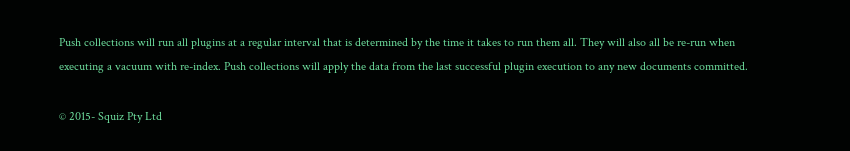Push collections will run all plugins at a regular interval that is determined by the time it takes to run them all. They will also all be re-run when executing a vacuum with re-index. Push collections will apply the data from the last successful plugin execution to any new documents committed.

© 2015- Squiz Pty Ltd